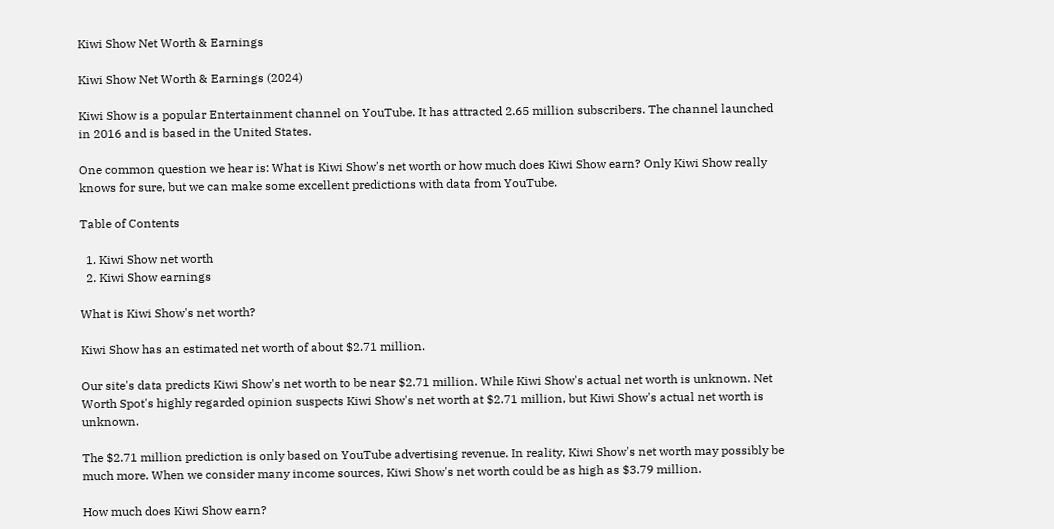Kiwi Show Net Worth & Earnings

Kiwi Show Net Worth & Earnings (2024)

Kiwi Show is a popular Entertainment channel on YouTube. It has attracted 2.65 million subscribers. The channel launched in 2016 and is based in the United States.

One common question we hear is: What is Kiwi Show's net worth or how much does Kiwi Show earn? Only Kiwi Show really knows for sure, but we can make some excellent predictions with data from YouTube.

Table of Contents

  1. Kiwi Show net worth
  2. Kiwi Show earnings

What is Kiwi Show's net worth?

Kiwi Show has an estimated net worth of about $2.71 million.

Our site's data predicts Kiwi Show's net worth to be near $2.71 million. While Kiwi Show's actual net worth is unknown. Net Worth Spot's highly regarded opinion suspects Kiwi Show's net worth at $2.71 million, but Kiwi Show's actual net worth is unknown.

The $2.71 million prediction is only based on YouTube advertising revenue. In reality, Kiwi Show's net worth may possibly be much more. When we consider many income sources, Kiwi Show's net worth could be as high as $3.79 million.

How much does Kiwi Show earn?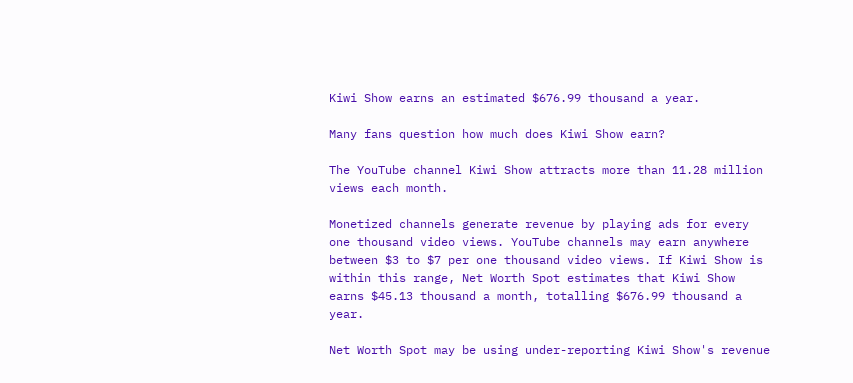Kiwi Show earns an estimated $676.99 thousand a year.

Many fans question how much does Kiwi Show earn?

The YouTube channel Kiwi Show attracts more than 11.28 million views each month.

Monetized channels generate revenue by playing ads for every one thousand video views. YouTube channels may earn anywhere between $3 to $7 per one thousand video views. If Kiwi Show is within this range, Net Worth Spot estimates that Kiwi Show earns $45.13 thousand a month, totalling $676.99 thousand a year.

Net Worth Spot may be using under-reporting Kiwi Show's revenue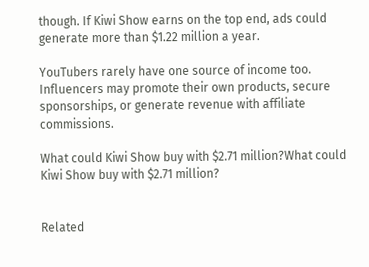though. If Kiwi Show earns on the top end, ads could generate more than $1.22 million a year.

YouTubers rarely have one source of income too. Influencers may promote their own products, secure sponsorships, or generate revenue with affiliate commissions.

What could Kiwi Show buy with $2.71 million?What could Kiwi Show buy with $2.71 million?


Related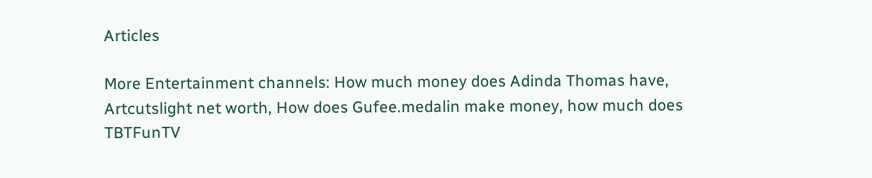Articles

More Entertainment channels: How much money does Adinda Thomas have, Artcutslight net worth, How does Gufee.medalin make money, how much does TBTFunTV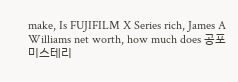make, Is FUJIFILM X Series rich, James A Williams net worth, how much does 공포미스테리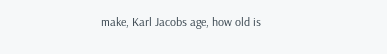make, Karl Jacobs age, how old is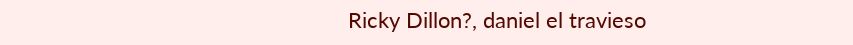Ricky Dillon?, daniel el travieso